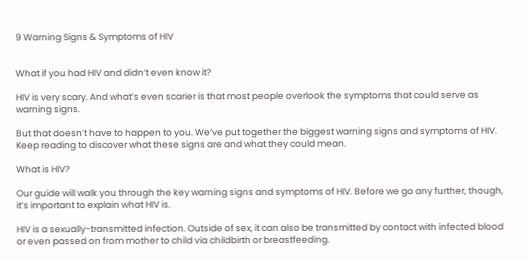9 Warning Signs & Symptoms of HIV


What if you had HIV and didn’t even know it?

HIV is very scary. And what’s even scarier is that most people overlook the symptoms that could serve as warning signs.

But that doesn’t have to happen to you. We’ve put together the biggest warning signs and symptoms of HIV. Keep reading to discover what these signs are and what they could mean.

What is HIV?

Our guide will walk you through the key warning signs and symptoms of HIV. Before we go any further, though, it’s important to explain what HIV is.

HIV is a sexually-transmitted infection. Outside of sex, it can also be transmitted by contact with infected blood or even passed on from mother to child via childbirth or breastfeeding.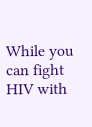While you can fight HIV with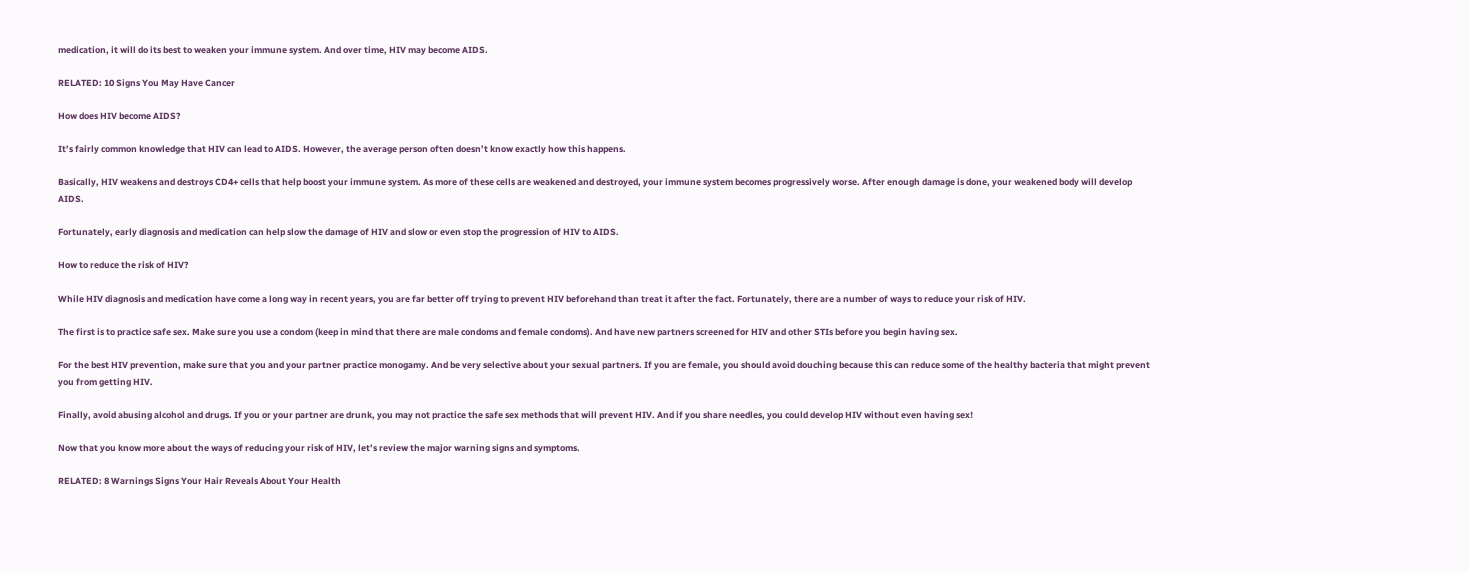medication, it will do its best to weaken your immune system. And over time, HIV may become AIDS.

RELATED: 10 Signs You May Have Cancer

How does HIV become AIDS?

It’s fairly common knowledge that HIV can lead to AIDS. However, the average person often doesn’t know exactly how this happens.

Basically, HIV weakens and destroys CD4+ cells that help boost your immune system. As more of these cells are weakened and destroyed, your immune system becomes progressively worse. After enough damage is done, your weakened body will develop AIDS.

Fortunately, early diagnosis and medication can help slow the damage of HIV and slow or even stop the progression of HIV to AIDS.

How to reduce the risk of HIV?

While HIV diagnosis and medication have come a long way in recent years, you are far better off trying to prevent HIV beforehand than treat it after the fact. Fortunately, there are a number of ways to reduce your risk of HIV.

The first is to practice safe sex. Make sure you use a condom (keep in mind that there are male condoms and female condoms). And have new partners screened for HIV and other STIs before you begin having sex.

For the best HIV prevention, make sure that you and your partner practice monogamy. And be very selective about your sexual partners. If you are female, you should avoid douching because this can reduce some of the healthy bacteria that might prevent you from getting HIV.

Finally, avoid abusing alcohol and drugs. If you or your partner are drunk, you may not practice the safe sex methods that will prevent HIV. And if you share needles, you could develop HIV without even having sex!

Now that you know more about the ways of reducing your risk of HIV, let’s review the major warning signs and symptoms.

RELATED: 8 Warnings Signs Your Hair Reveals About Your Health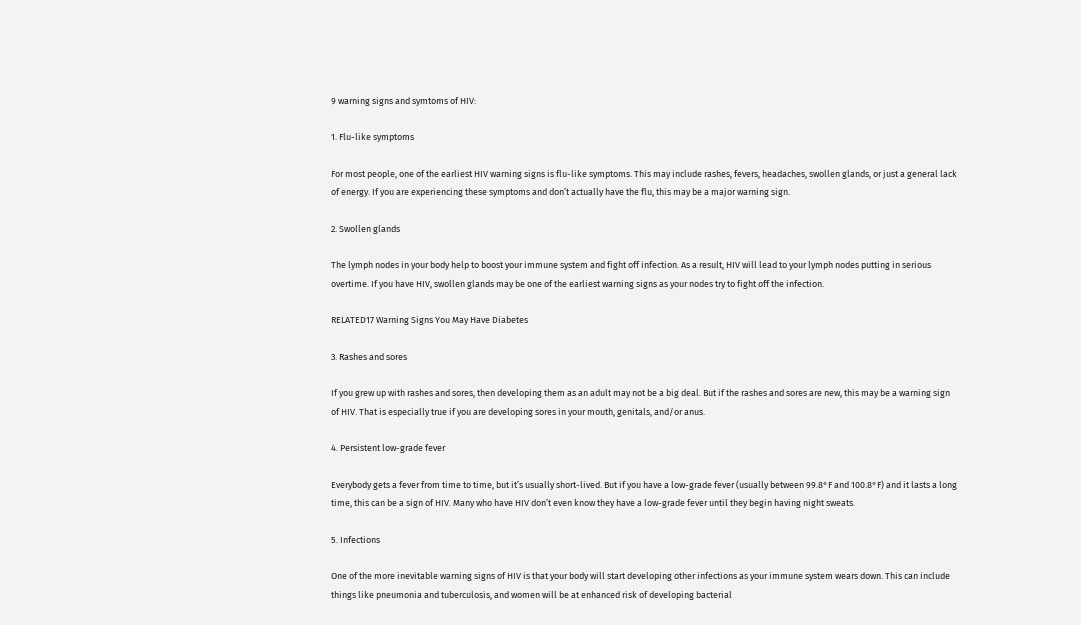9 warning signs and symtoms of HIV:

1. Flu-like symptoms

For most people, one of the earliest HIV warning signs is flu-like symptoms. This may include rashes, fevers, headaches, swollen glands, or just a general lack of energy. If you are experiencing these symptoms and don’t actually have the flu, this may be a major warning sign.

2. Swollen glands

The lymph nodes in your body help to boost your immune system and fight off infection. As a result, HIV will lead to your lymph nodes putting in serious overtime. If you have HIV, swollen glands may be one of the earliest warning signs as your nodes try to fight off the infection.

RELATED17 Warning Signs You May Have Diabetes

3. Rashes and sores

If you grew up with rashes and sores, then developing them as an adult may not be a big deal. But if the rashes and sores are new, this may be a warning sign of HIV. That is especially true if you are developing sores in your mouth, genitals, and/or anus.

4. Persistent low-grade fever

Everybody gets a fever from time to time, but it’s usually short-lived. But if you have a low-grade fever (usually between 99.8°F and 100.8°F) and it lasts a long time, this can be a sign of HIV. Many who have HIV don’t even know they have a low-grade fever until they begin having night sweats.

5. Infections

One of the more inevitable warning signs of HIV is that your body will start developing other infections as your immune system wears down. This can include things like pneumonia and tuberculosis, and women will be at enhanced risk of developing bacterial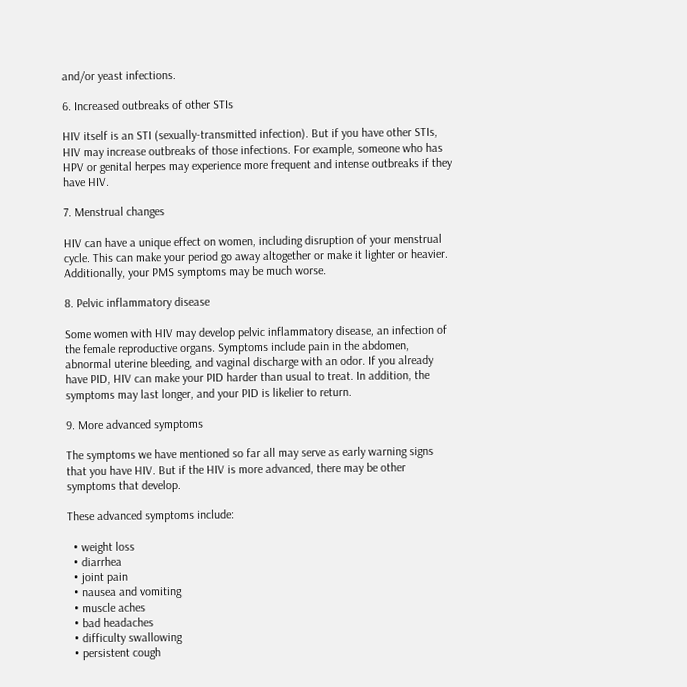and/or yeast infections.

6. Increased outbreaks of other STIs

HIV itself is an STI (sexually-transmitted infection). But if you have other STIs, HIV may increase outbreaks of those infections. For example, someone who has HPV or genital herpes may experience more frequent and intense outbreaks if they have HIV.

7. Menstrual changes

HIV can have a unique effect on women, including disruption of your menstrual cycle. This can make your period go away altogether or make it lighter or heavier. Additionally, your PMS symptoms may be much worse.

8. Pelvic inflammatory disease

Some women with HIV may develop pelvic inflammatory disease, an infection of the female reproductive organs. Symptoms include pain in the abdomen, abnormal uterine bleeding, and vaginal discharge with an odor. If you already have PID, HIV can make your PID harder than usual to treat. In addition, the symptoms may last longer, and your PID is likelier to return.

9. More advanced symptoms

The symptoms we have mentioned so far all may serve as early warning signs that you have HIV. But if the HIV is more advanced, there may be other symptoms that develop.

These advanced symptoms include:

  • weight loss
  • diarrhea
  • joint pain
  • nausea and vomiting
  • muscle aches
  • bad headaches
  • difficulty swallowing
  • persistent cough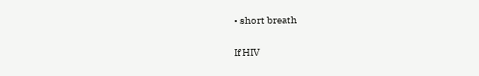• short breath

If HIV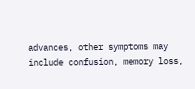advances, other symptoms may include confusion, memory loss,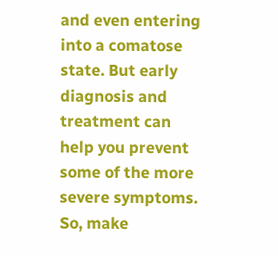and even entering into a comatose state. But early diagnosis and treatment can help you prevent some of the more severe symptoms. So, make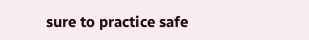sure to practice safe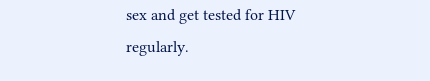sex and get tested for HIV regularly.